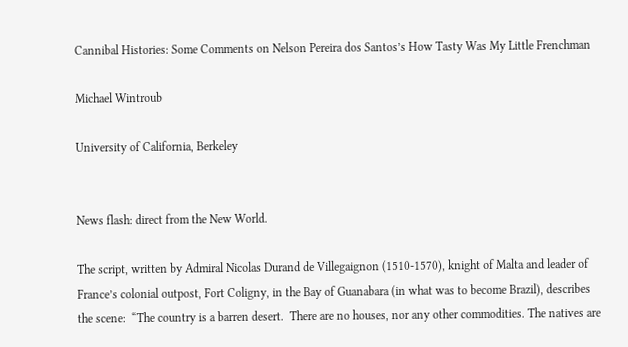Cannibal Histories: Some Comments on Nelson Pereira dos Santos’s How Tasty Was My Little Frenchman

Michael Wintroub

University of California, Berkeley


News flash: direct from the New World.

The script, written by Admiral Nicolas Durand de Villegaignon (1510-1570), knight of Malta and leader of France’s colonial outpost, Fort Coligny, in the Bay of Guanabara (in what was to become Brazil), describes the scene:  “The country is a barren desert.  There are no houses, nor any other commodities. The natives are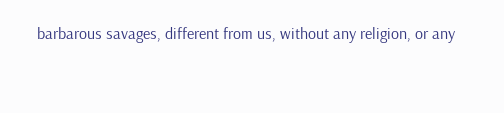barbarous savages, different from us, without any religion, or any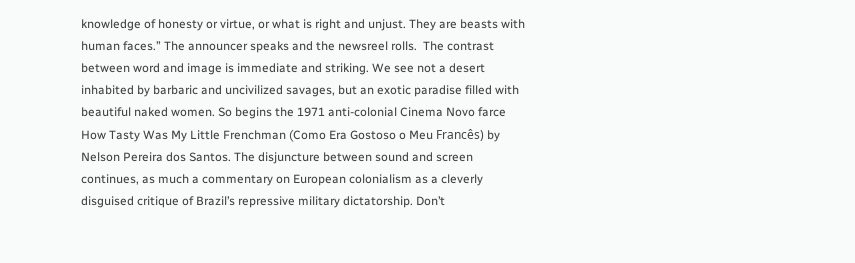knowledge of honesty or virtue, or what is right and unjust. They are beasts with human faces.” The announcer speaks and the newsreel rolls.  The contrast between word and image is immediate and striking. We see not a desert inhabited by barbaric and uncivilized savages, but an exotic paradise filled with beautiful naked women. So begins the 1971 anti-colonial Cinema Novo farce How Tasty Was My Little Frenchman (Como Era Gostoso o Meu Francês) by Nelson Pereira dos Santos. The disjuncture between sound and screen continues, as much a commentary on European colonialism as a cleverly disguised critique of Brazil’s repressive military dictatorship. Don’t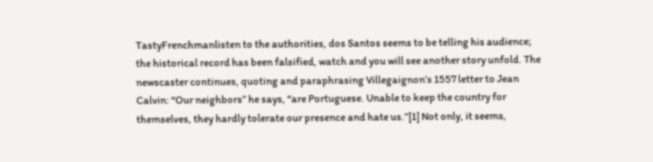TastyFrenchmanlisten to the authorities, dos Santos seems to be telling his audience; the historical record has been falsified, watch and you will see another story unfold. The newscaster continues, quoting and paraphrasing Villegaignon’s 1557 letter to Jean Calvin: “Our neighbors” he says, “are Portuguese. Unable to keep the country for themselves, they hardly tolerate our presence and hate us.”[1] Not only, it seems,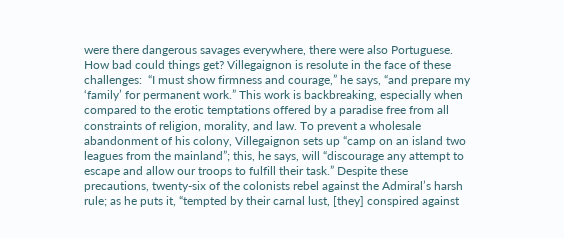were there dangerous savages everywhere, there were also Portuguese. How bad could things get? Villegaignon is resolute in the face of these challenges:  “I must show firmness and courage,” he says, “and prepare my ‘family’ for permanent work.” This work is backbreaking, especially when compared to the erotic temptations offered by a paradise free from all constraints of religion, morality, and law. To prevent a wholesale abandonment of his colony, Villegaignon sets up “camp on an island two leagues from the mainland”; this, he says, will “discourage any attempt to escape and allow our troops to fulfill their task.” Despite these precautions, twenty-six of the colonists rebel against the Admiral’s harsh rule; as he puts it, “tempted by their carnal lust, [they] conspired against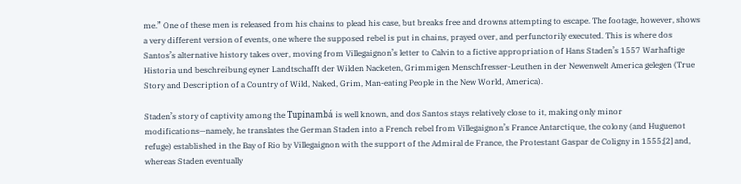me.” One of these men is released from his chains to plead his case, but breaks free and drowns attempting to escape. The footage, however, shows a very different version of events, one where the supposed rebel is put in chains, prayed over, and perfunctorily executed. This is where dos Santos’s alternative history takes over, moving from Villegaignon’s letter to Calvin to a fictive appropriation of Hans Staden’s 1557 Warhaftige Historia und beschreibung eyner Landtschafft der Wilden Nacketen, Grimmigen Menschfresser-Leuthen in der Newenwelt America gelegen (True Story and Description of a Country of Wild, Naked, Grim, Man-eating People in the New World, America).

Staden’s story of captivity among the Tupinambá is well known, and dos Santos stays relatively close to it, making only minor modifications—namely, he translates the German Staden into a French rebel from Villegaignon’s France Antarctique, the colony (and Huguenot refuge) established in the Bay of Rio by Villegaignon with the support of the Admiral de France, the Protestant Gaspar de Coligny in 1555;[2] and, whereas Staden eventually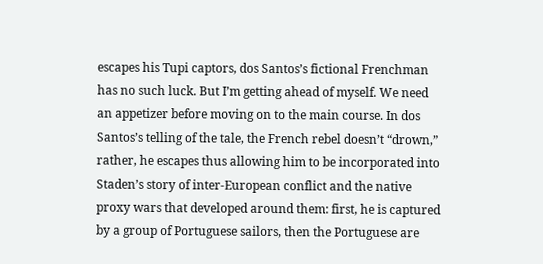escapes his Tupi captors, dos Santos’s fictional Frenchman has no such luck. But I’m getting ahead of myself. We need an appetizer before moving on to the main course. In dos Santos’s telling of the tale, the French rebel doesn’t “drown,” rather, he escapes thus allowing him to be incorporated into Staden’s story of inter-European conflict and the native proxy wars that developed around them: first, he is captured by a group of Portuguese sailors, then the Portuguese are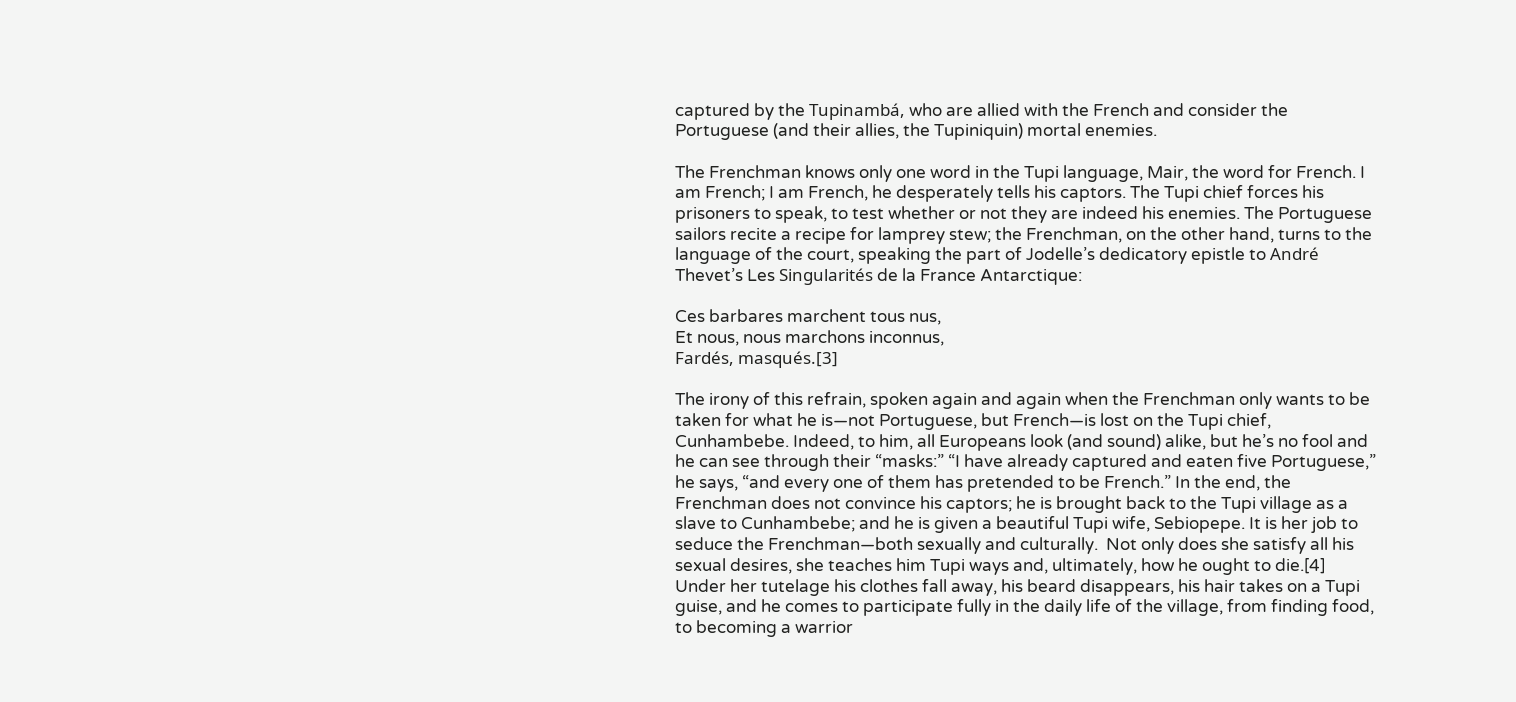captured by the Tupinambá, who are allied with the French and consider the Portuguese (and their allies, the Tupiniquin) mortal enemies.

The Frenchman knows only one word in the Tupi language, Mair, the word for French. I am French; I am French, he desperately tells his captors. The Tupi chief forces his prisoners to speak, to test whether or not they are indeed his enemies. The Portuguese sailors recite a recipe for lamprey stew; the Frenchman, on the other hand, turns to the language of the court, speaking the part of Jodelle’s dedicatory epistle to André Thevet’s Les Singularités de la France Antarctique:

Ces barbares marchent tous nus,
Et nous, nous marchons inconnus,
Fardés, masqués.[3]

The irony of this refrain, spoken again and again when the Frenchman only wants to be taken for what he is—not Portuguese, but French—is lost on the Tupi chief, Cunhambebe. Indeed, to him, all Europeans look (and sound) alike, but he’s no fool and he can see through their “masks:” “I have already captured and eaten five Portuguese,” he says, “and every one of them has pretended to be French.” In the end, the Frenchman does not convince his captors; he is brought back to the Tupi village as a slave to Cunhambebe; and he is given a beautiful Tupi wife, Sebiopepe. It is her job to seduce the Frenchman—both sexually and culturally.  Not only does she satisfy all his sexual desires, she teaches him Tupi ways and, ultimately, how he ought to die.[4] Under her tutelage his clothes fall away, his beard disappears, his hair takes on a Tupi guise, and he comes to participate fully in the daily life of the village, from finding food, to becoming a warrior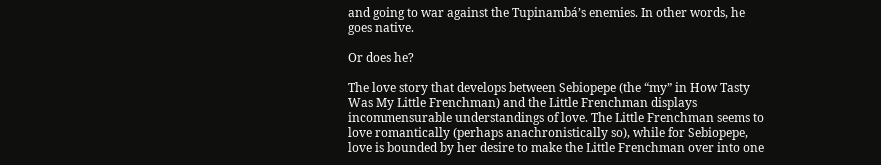and going to war against the Tupinambá’s enemies. In other words, he goes native.

Or does he?

The love story that develops between Sebiopepe (the “my” in How Tasty Was My Little Frenchman) and the Little Frenchman displays incommensurable understandings of love. The Little Frenchman seems to love romantically (perhaps anachronistically so), while for Sebiopepe, love is bounded by her desire to make the Little Frenchman over into one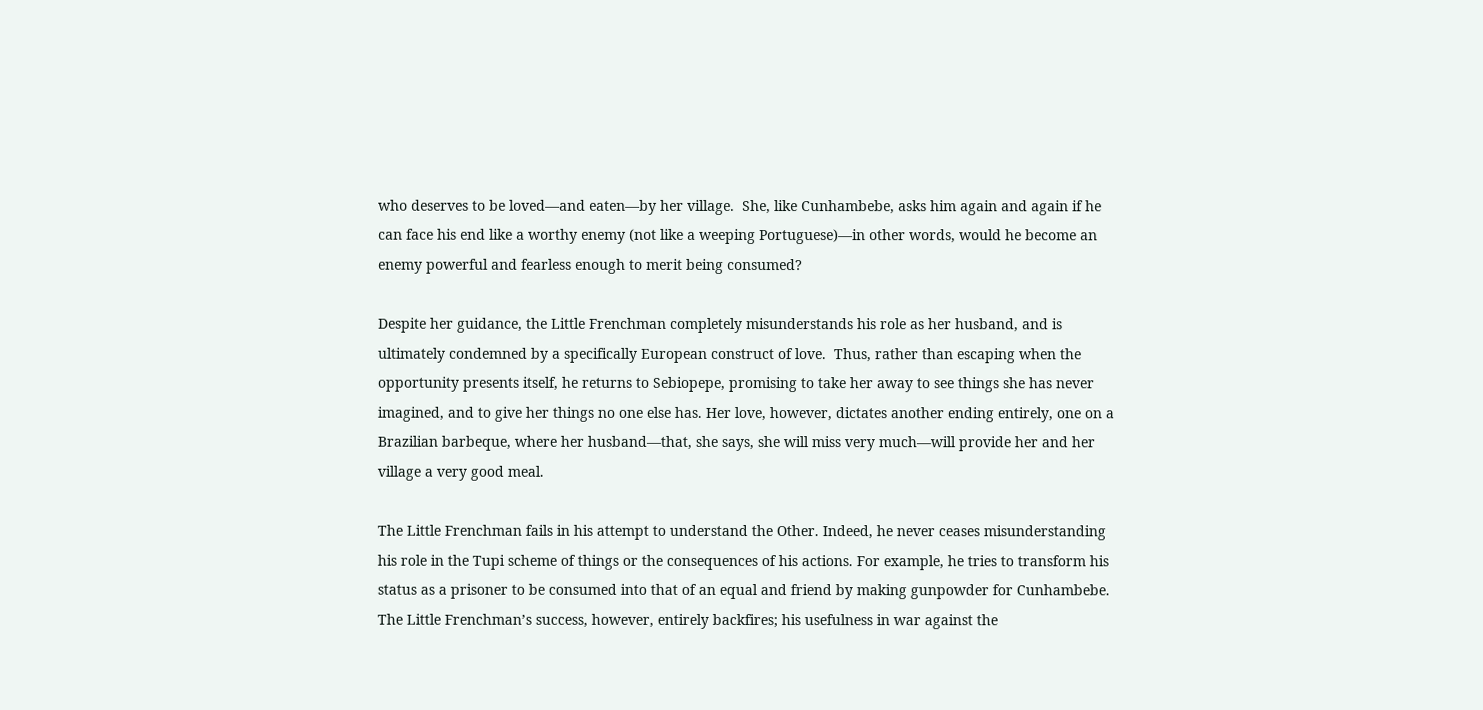who deserves to be loved—and eaten—by her village.  She, like Cunhambebe, asks him again and again if he can face his end like a worthy enemy (not like a weeping Portuguese)—in other words, would he become an enemy powerful and fearless enough to merit being consumed?

Despite her guidance, the Little Frenchman completely misunderstands his role as her husband, and is ultimately condemned by a specifically European construct of love.  Thus, rather than escaping when the opportunity presents itself, he returns to Sebiopepe, promising to take her away to see things she has never imagined, and to give her things no one else has. Her love, however, dictates another ending entirely, one on a Brazilian barbeque, where her husband—that, she says, she will miss very much—will provide her and her village a very good meal.

The Little Frenchman fails in his attempt to understand the Other. Indeed, he never ceases misunderstanding his role in the Tupi scheme of things or the consequences of his actions. For example, he tries to transform his status as a prisoner to be consumed into that of an equal and friend by making gunpowder for Cunhambebe. The Little Frenchman’s success, however, entirely backfires; his usefulness in war against the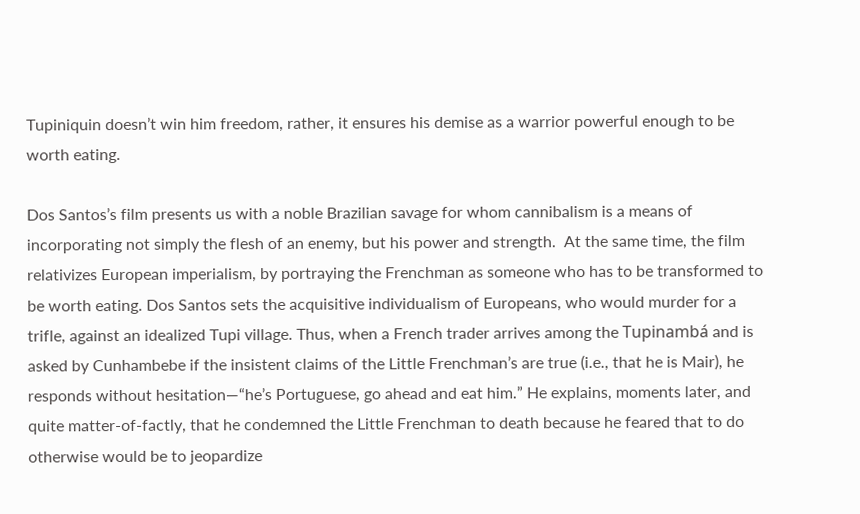Tupiniquin doesn’t win him freedom, rather, it ensures his demise as a warrior powerful enough to be worth eating.

Dos Santos’s film presents us with a noble Brazilian savage for whom cannibalism is a means of incorporating not simply the flesh of an enemy, but his power and strength.  At the same time, the film relativizes European imperialism, by portraying the Frenchman as someone who has to be transformed to be worth eating. Dos Santos sets the acquisitive individualism of Europeans, who would murder for a trifle, against an idealized Tupi village. Thus, when a French trader arrives among the Tupinambá and is asked by Cunhambebe if the insistent claims of the Little Frenchman’s are true (i.e., that he is Mair), he responds without hesitation—“he’s Portuguese, go ahead and eat him.” He explains, moments later, and quite matter-of-factly, that he condemned the Little Frenchman to death because he feared that to do otherwise would be to jeopardize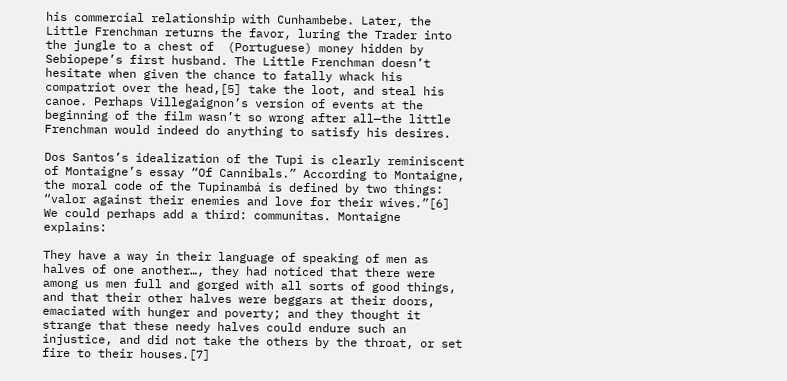his commercial relationship with Cunhambebe. Later, the Little Frenchman returns the favor, luring the Trader into the jungle to a chest of  (Portuguese) money hidden by Sebiopepe’s first husband. The Little Frenchman doesn’t hesitate when given the chance to fatally whack his compatriot over the head,[5] take the loot, and steal his canoe. Perhaps Villegaignon’s version of events at the beginning of the film wasn’t so wrong after all—the little Frenchman would indeed do anything to satisfy his desires.

Dos Santos’s idealization of the Tupi is clearly reminiscent of Montaigne’s essay “Of Cannibals.” According to Montaigne, the moral code of the Tupinambá is defined by two things: “valor against their enemies and love for their wives.”[6] We could perhaps add a third: communitas. Montaigne explains:

They have a way in their language of speaking of men as halves of one another…, they had noticed that there were among us men full and gorged with all sorts of good things, and that their other halves were beggars at their doors, emaciated with hunger and poverty; and they thought it strange that these needy halves could endure such an injustice, and did not take the others by the throat, or set fire to their houses.[7]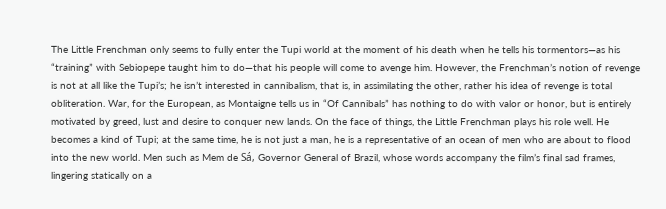The Little Frenchman only seems to fully enter the Tupi world at the moment of his death when he tells his tormentors—as his “training” with Sebiopepe taught him to do—that his people will come to avenge him. However, the Frenchman’s notion of revenge is not at all like the Tupi’s; he isn’t interested in cannibalism, that is, in assimilating the other, rather his idea of revenge is total obliteration. War, for the European, as Montaigne tells us in “Of Cannibals” has nothing to do with valor or honor, but is entirely motivated by greed, lust and desire to conquer new lands. On the face of things, the Little Frenchman plays his role well. He becomes a kind of Tupi; at the same time, he is not just a man, he is a representative of an ocean of men who are about to flood into the new world. Men such as Mem de Sá, Governor General of Brazil, whose words accompany the film’s final sad frames, lingering statically on a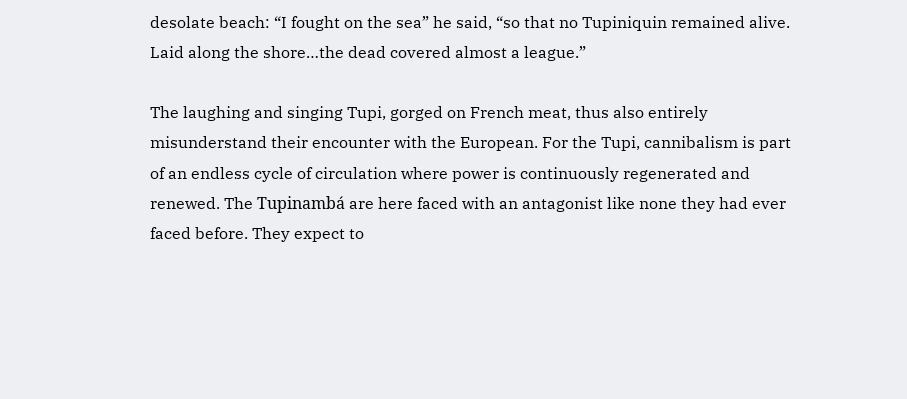desolate beach: “I fought on the sea” he said, “so that no Tupiniquin remained alive. Laid along the shore…the dead covered almost a league.”

The laughing and singing Tupi, gorged on French meat, thus also entirely misunderstand their encounter with the European. For the Tupi, cannibalism is part of an endless cycle of circulation where power is continuously regenerated and renewed. The Tupinambá are here faced with an antagonist like none they had ever faced before. They expect to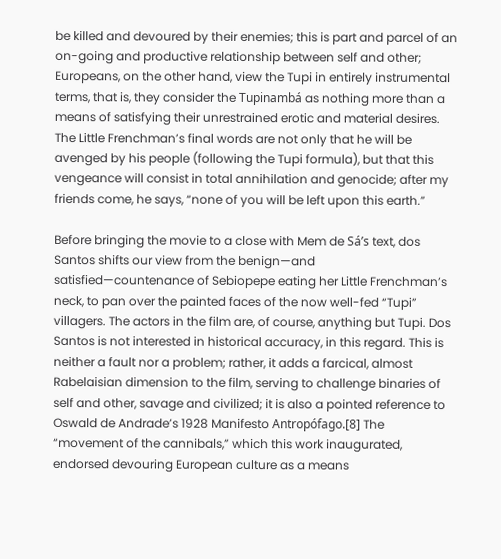be killed and devoured by their enemies; this is part and parcel of an on-going and productive relationship between self and other; Europeans, on the other hand, view the Tupi in entirely instrumental terms, that is, they consider the Tupinambá as nothing more than a means of satisfying their unrestrained erotic and material desires. The Little Frenchman’s final words are not only that he will be avenged by his people (following the Tupi formula), but that this vengeance will consist in total annihilation and genocide; after my friends come, he says, “none of you will be left upon this earth.”

Before bringing the movie to a close with Mem de Sá’s text, dos Santos shifts our view from the benign—and satisfied—countenance of Sebiopepe eating her Little Frenchman’s neck, to pan over the painted faces of the now well-fed “Tupi” villagers. The actors in the film are, of course, anything but Tupi. Dos Santos is not interested in historical accuracy, in this regard. This is neither a fault nor a problem; rather, it adds a farcical, almost Rabelaisian dimension to the film, serving to challenge binaries of self and other, savage and civilized; it is also a pointed reference to Oswald de Andrade’s 1928 Manifesto Antropófago.[8] The “movement of the cannibals,” which this work inaugurated, endorsed devouring European culture as a means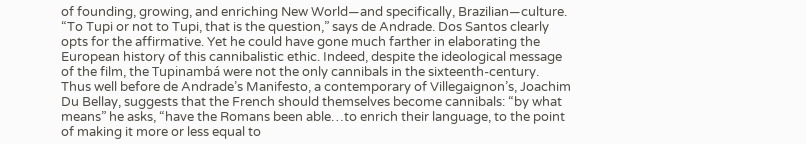of founding, growing, and enriching New World—and specifically, Brazilian—culture. “To Tupi or not to Tupi, that is the question,” says de Andrade. Dos Santos clearly opts for the affirmative. Yet he could have gone much farther in elaborating the European history of this cannibalistic ethic. Indeed, despite the ideological message of the film, the Tupinambá were not the only cannibals in the sixteenth-century. Thus well before de Andrade’s Manifesto, a contemporary of Villegaignon’s, Joachim Du Bellay, suggests that the French should themselves become cannibals: “by what means” he asks, “have the Romans been able…to enrich their language, to the point of making it more or less equal to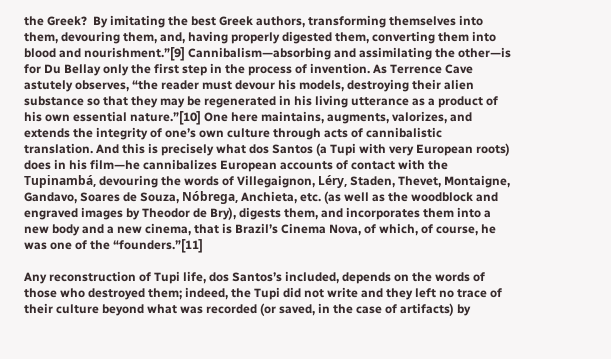the Greek?  By imitating the best Greek authors, transforming themselves into them, devouring them, and, having properly digested them, converting them into blood and nourishment.”[9] Cannibalism—absorbing and assimilating the other—is for Du Bellay only the first step in the process of invention. As Terrence Cave astutely observes, “the reader must devour his models, destroying their alien substance so that they may be regenerated in his living utterance as a product of his own essential nature.”[10] One here maintains, augments, valorizes, and extends the integrity of one’s own culture through acts of cannibalistic translation. And this is precisely what dos Santos (a Tupi with very European roots) does in his film—he cannibalizes European accounts of contact with the Tupinambá, devouring the words of Villegaignon, Léry, Staden, Thevet, Montaigne, Gandavo, Soares de Souza, Nóbrega, Anchieta, etc. (as well as the woodblock and engraved images by Theodor de Bry), digests them, and incorporates them into a new body and a new cinema, that is Brazil’s Cinema Nova, of which, of course, he was one of the “founders.”[11]

Any reconstruction of Tupi life, dos Santos’s included, depends on the words of those who destroyed them; indeed, the Tupi did not write and they left no trace of their culture beyond what was recorded (or saved, in the case of artifacts) by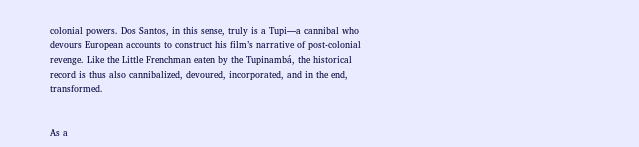colonial powers. Dos Santos, in this sense, truly is a Tupi—a cannibal who devours European accounts to construct his film’s narrative of post-colonial revenge. Like the Little Frenchman eaten by the Tupinambá, the historical record is thus also cannibalized, devoured, incorporated, and in the end, transformed.


As a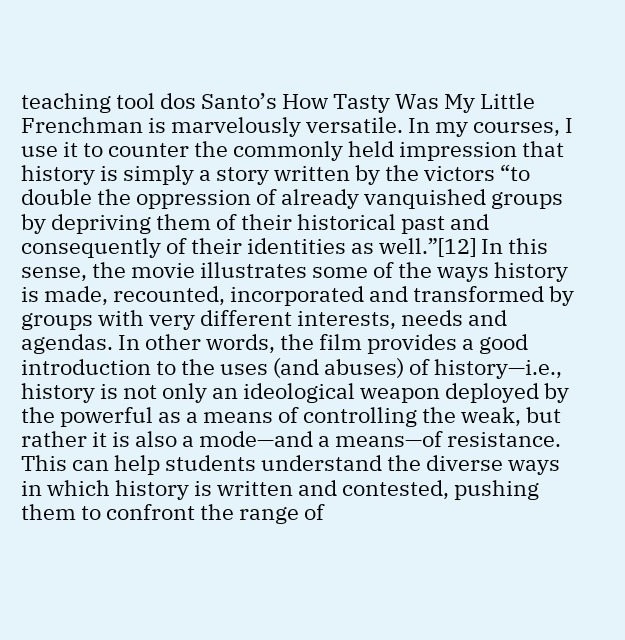teaching tool dos Santo’s How Tasty Was My Little Frenchman is marvelously versatile. In my courses, I use it to counter the commonly held impression that history is simply a story written by the victors “to double the oppression of already vanquished groups by depriving them of their historical past and consequently of their identities as well.”[12] In this sense, the movie illustrates some of the ways history is made, recounted, incorporated and transformed by groups with very different interests, needs and agendas. In other words, the film provides a good introduction to the uses (and abuses) of history—i.e., history is not only an ideological weapon deployed by the powerful as a means of controlling the weak, but rather it is also a mode—and a means—of resistance. This can help students understand the diverse ways in which history is written and contested, pushing them to confront the range of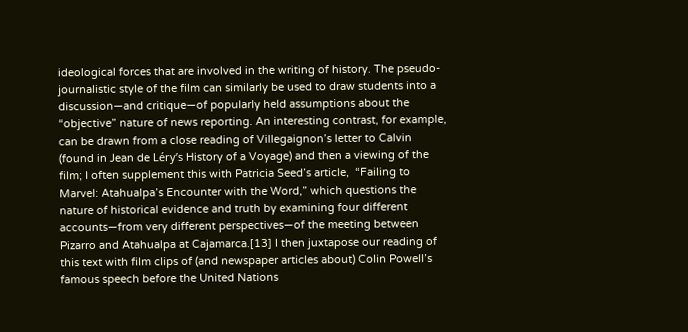ideological forces that are involved in the writing of history. The pseudo-journalistic style of the film can similarly be used to draw students into a discussion—and critique—of popularly held assumptions about the “objective” nature of news reporting. An interesting contrast, for example, can be drawn from a close reading of Villegaignon’s letter to Calvin (found in Jean de Léry’s History of a Voyage) and then a viewing of the film; I often supplement this with Patricia Seed’s article,  “Failing to Marvel: Atahualpa’s Encounter with the Word,” which questions the nature of historical evidence and truth by examining four different accounts—from very different perspectives—of the meeting between Pizarro and Atahualpa at Cajamarca.[13] I then juxtapose our reading of this text with film clips of (and newspaper articles about) Colin Powell’s famous speech before the United Nations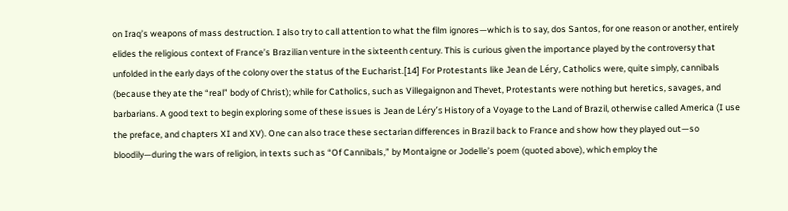on Iraq’s weapons of mass destruction. I also try to call attention to what the film ignores—which is to say, dos Santos, for one reason or another, entirely elides the religious context of France’s Brazilian venture in the sixteenth century. This is curious given the importance played by the controversy that unfolded in the early days of the colony over the status of the Eucharist.[14] For Protestants like Jean de Léry, Catholics were, quite simply, cannibals (because they ate the “real” body of Christ); while for Catholics, such as Villegaignon and Thevet, Protestants were nothing but heretics, savages, and barbarians. A good text to begin exploring some of these issues is Jean de Léry’s History of a Voyage to the Land of Brazil, otherwise called America (I use the preface, and chapters XI and XV). One can also trace these sectarian differences in Brazil back to France and show how they played out—so bloodily—during the wars of religion, in texts such as “Of Cannibals,” by Montaigne or Jodelle’s poem (quoted above), which employ the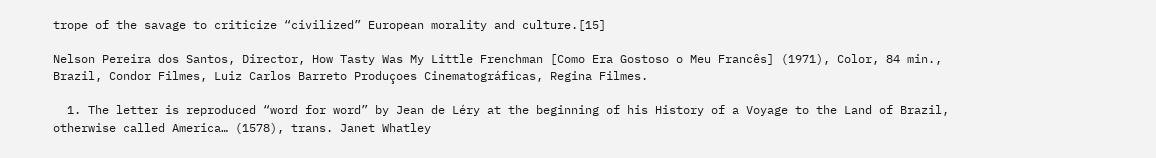trope of the savage to criticize “civilized” European morality and culture.[15]

Nelson Pereira dos Santos, Director, How Tasty Was My Little Frenchman [Como Era Gostoso o Meu Francês] (1971), Color, 84 min., Brazil, Condor Filmes, Luiz Carlos Barreto Produçoes Cinematográficas, Regina Filmes.

  1. The letter is reproduced “word for word” by Jean de Léry at the beginning of his History of a Voyage to the Land of Brazil, otherwise called America… (1578), trans. Janet Whatley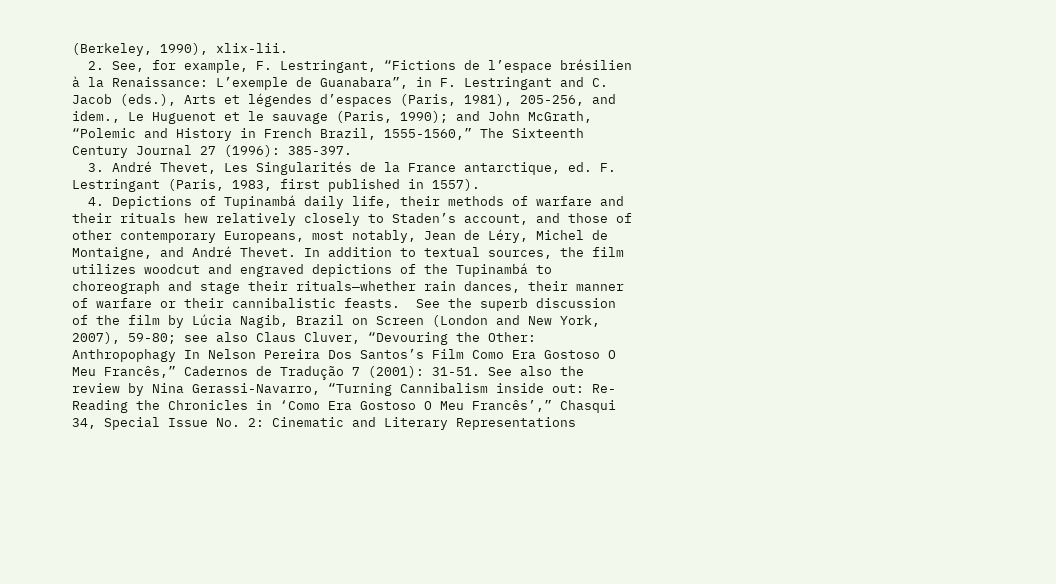(Berkeley, 1990), xlix-lii.
  2. See, for example, F. Lestringant, “Fictions de l’espace brésilien à la Renaissance: L’exemple de Guanabara”, in F. Lestringant and C. Jacob (eds.), Arts et légendes d’espaces (Paris, 1981), 205-256, and idem., Le Huguenot et le sauvage (Paris, 1990); and John McGrath, “Polemic and History in French Brazil, 1555-1560,” The Sixteenth Century Journal 27 (1996): 385-397.
  3. André Thevet, Les Singularités de la France antarctique, ed. F. Lestringant (Paris, 1983, first published in 1557).
  4. Depictions of Tupinambá daily life, their methods of warfare and their rituals hew relatively closely to Staden’s account, and those of other contemporary Europeans, most notably, Jean de Léry, Michel de Montaigne, and André Thevet. In addition to textual sources, the film utilizes woodcut and engraved depictions of the Tupinambá to choreograph and stage their rituals—whether rain dances, their manner of warfare or their cannibalistic feasts.  See the superb discussion of the film by Lúcia Nagib, Brazil on Screen (London and New York, 2007), 59-80; see also Claus Cluver, “Devouring the Other: Anthropophagy In Nelson Pereira Dos Santos’s Film Como Era Gostoso O Meu Francês,” Cadernos de Tradução 7 (2001): 31-51. See also the review by Nina Gerassi-Navarro, “Turning Cannibalism inside out: Re-Reading the Chronicles in ‘Como Era Gostoso O Meu Francês’,” Chasqui 34, Special Issue No. 2: Cinematic and Literary Representations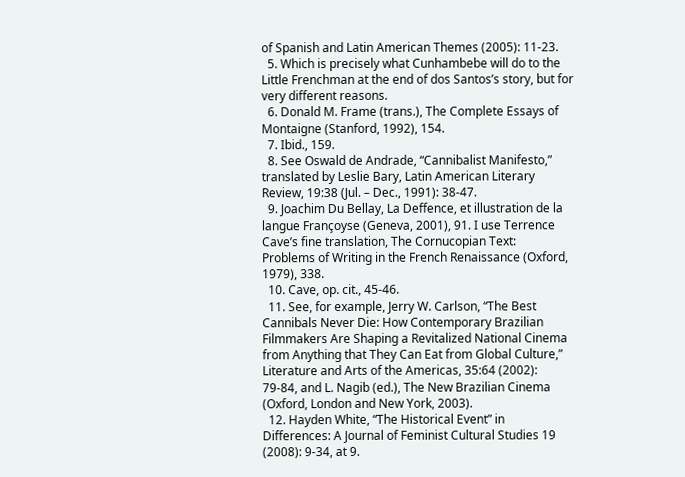of Spanish and Latin American Themes (2005): 11-23.
  5. Which is precisely what Cunhambebe will do to the Little Frenchman at the end of dos Santos’s story, but for very different reasons.
  6. Donald M. Frame (trans.), The Complete Essays of Montaigne (Stanford, 1992), 154.
  7. Ibid., 159.
  8. See Oswald de Andrade, “Cannibalist Manifesto,” translated by Leslie Bary, Latin American Literary Review, 19:38 (Jul. – Dec., 1991): 38-47.
  9. Joachim Du Bellay, La Deffence, et illustration de la langue Françoyse (Geneva, 2001), 91. I use Terrence Cave’s fine translation, The Cornucopian Text:  Problems of Writing in the French Renaissance (Oxford, 1979), 338.
  10. Cave, op. cit., 45-46.
  11. See, for example, Jerry W. Carlson, “The Best Cannibals Never Die: How Contemporary Brazilian Filmmakers Are Shaping a Revitalized National Cinema from Anything that They Can Eat from Global Culture,” Literature and Arts of the Americas, 35:64 (2002): 79-84, and L. Nagib (ed.), The New Brazilian Cinema (Oxford, London and New York, 2003).
  12. Hayden White, “The Historical Event” in Differences: A Journal of Feminist Cultural Studies 19 (2008): 9-34, at 9.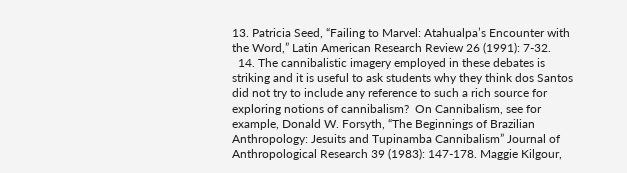13. Patricia Seed, “Failing to Marvel: Atahualpa’s Encounter with the Word,” Latin American Research Review 26 (1991): 7-32.
  14. The cannibalistic imagery employed in these debates is striking and it is useful to ask students why they think dos Santos did not try to include any reference to such a rich source for exploring notions of cannibalism?  On Cannibalism, see for example, Donald W. Forsyth, “The Beginnings of Brazilian Anthropology: Jesuits and Tupinamba Cannibalism” Journal of Anthropological Research 39 (1983): 147-178. Maggie Kilgour,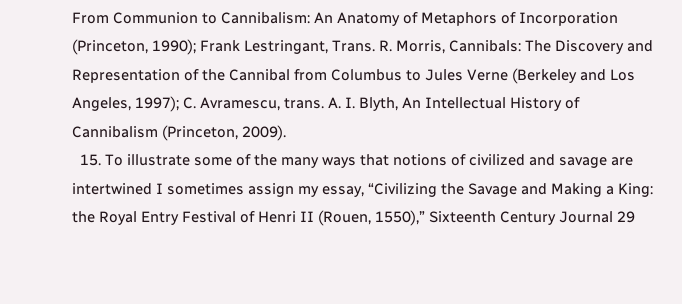From Communion to Cannibalism: An Anatomy of Metaphors of Incorporation (Princeton, 1990); Frank Lestringant, Trans. R. Morris, Cannibals: The Discovery and Representation of the Cannibal from Columbus to Jules Verne (Berkeley and Los Angeles, 1997); C. Avramescu, trans. A. I. Blyth, An Intellectual History of Cannibalism (Princeton, 2009).
  15. To illustrate some of the many ways that notions of civilized and savage are intertwined I sometimes assign my essay, “Civilizing the Savage and Making a King: the Royal Entry Festival of Henri II (Rouen, 1550),” Sixteenth Century Journal 29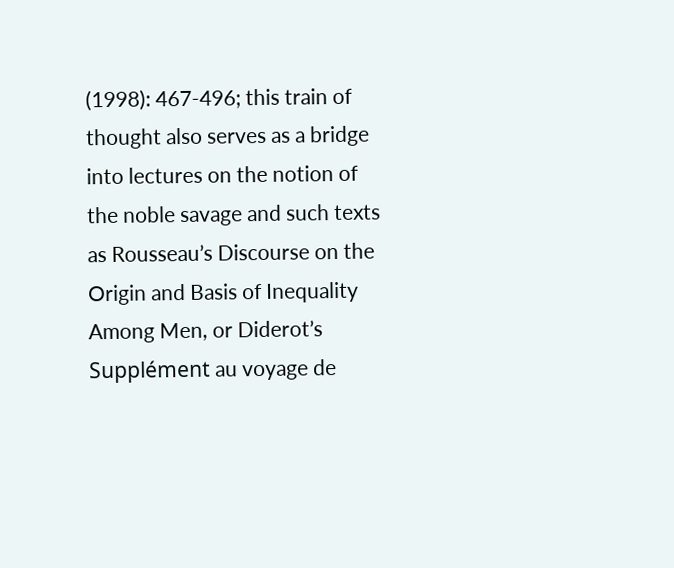(1998): 467-496; this train of thought also serves as a bridge into lectures on the notion of the noble savage and such texts as Rousseau’s Discourse on the Origin and Basis of Inequality Among Men, or Diderot’s Supplément au voyage de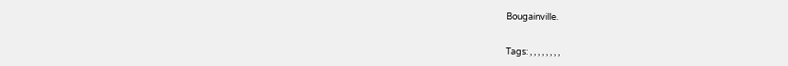Bougainville.


Tags: , , , , , , , ,